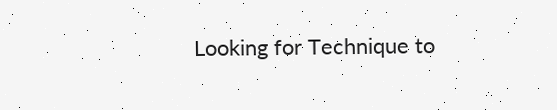Looking for Technique to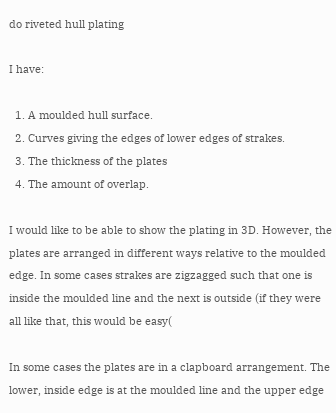do riveted hull plating

I have:

  1. A moulded hull surface.
  2. Curves giving the edges of lower edges of strakes.
  3. The thickness of the plates
  4. The amount of overlap.

I would like to be able to show the plating in 3D. However, the plates are arranged in different ways relative to the moulded edge. In some cases strakes are zigzagged such that one is inside the moulded line and the next is outside (if they were all like that, this would be easy(

In some cases the plates are in a clapboard arrangement. The lower, inside edge is at the moulded line and the upper edge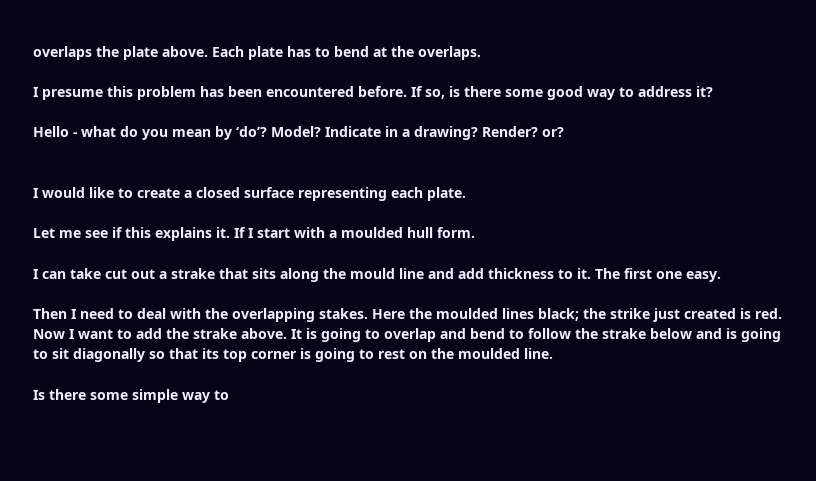overlaps the plate above. Each plate has to bend at the overlaps.

I presume this problem has been encountered before. If so, is there some good way to address it?

Hello - what do you mean by ‘do’? Model? Indicate in a drawing? Render? or?


I would like to create a closed surface representing each plate.

Let me see if this explains it. If I start with a moulded hull form.

I can take cut out a strake that sits along the mould line and add thickness to it. The first one easy.

Then I need to deal with the overlapping stakes. Here the moulded lines black; the strike just created is red. Now I want to add the strake above. It is going to overlap and bend to follow the strake below and is going to sit diagonally so that its top corner is going to rest on the moulded line.

Is there some simple way to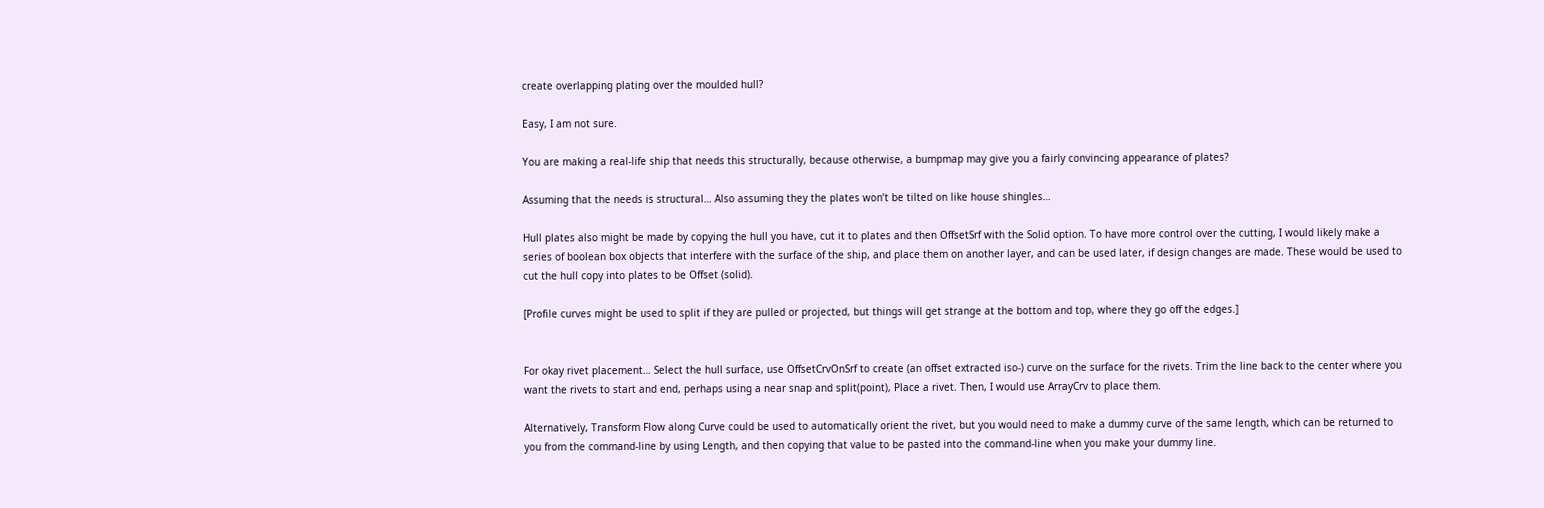create overlapping plating over the moulded hull?

Easy, I am not sure.

You are making a real-life ship that needs this structurally, because otherwise, a bumpmap may give you a fairly convincing appearance of plates?

Assuming that the needs is structural… Also assuming they the plates won’t be tilted on like house shingles…

Hull plates also might be made by copying the hull you have, cut it to plates and then OffsetSrf with the Solid option. To have more control over the cutting, I would likely make a series of boolean box objects that interfere with the surface of the ship, and place them on another layer, and can be used later, if design changes are made. These would be used to cut the hull copy into plates to be Offset (solid).

[Profile curves might be used to split if they are pulled or projected, but things will get strange at the bottom and top, where they go off the edges.]


For okay rivet placement… Select the hull surface, use OffsetCrvOnSrf to create (an offset extracted iso-) curve on the surface for the rivets. Trim the line back to the center where you want the rivets to start and end, perhaps using a near snap and split(point), Place a rivet. Then, I would use ArrayCrv to place them.

Alternatively, Transform Flow along Curve could be used to automatically orient the rivet, but you would need to make a dummy curve of the same length, which can be returned to you from the command-line by using Length, and then copying that value to be pasted into the command-line when you make your dummy line.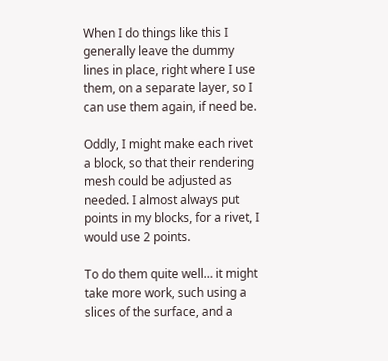When I do things like this I generally leave the dummy lines in place, right where I use them, on a separate layer, so I can use them again, if need be.

Oddly, I might make each rivet a block, so that their rendering mesh could be adjusted as needed. I almost always put points in my blocks, for a rivet, I would use 2 points.

To do them quite well… it might take more work, such using a slices of the surface, and a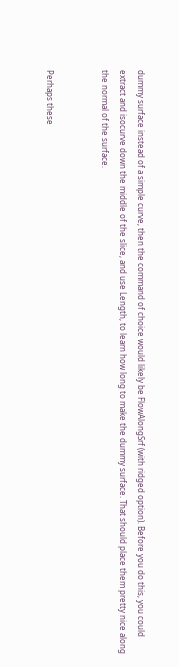dummy surface instead of a simple curve, then the command of choice would likely be FlowAlongSrf (with ridged option). Before you do this, you could extract and isocurve down the middle of the slice, and use Length, to learn how long to make the dummy surface. That should place them pretty nice along the normal of the surface.


Perhaps these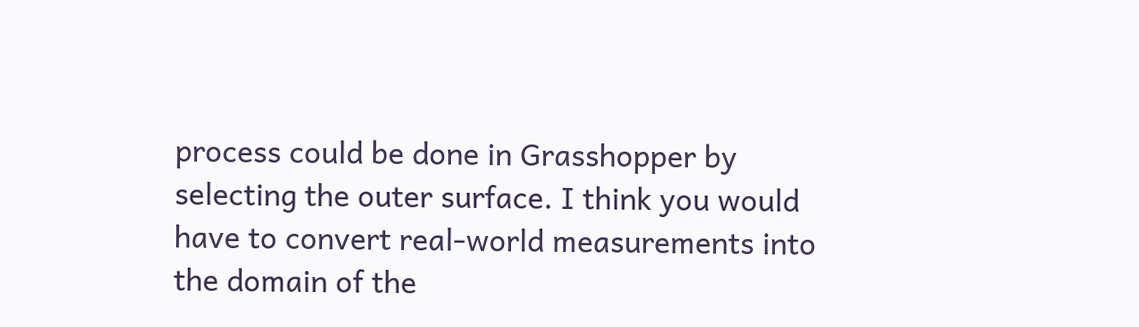process could be done in Grasshopper by selecting the outer surface. I think you would have to convert real-world measurements into the domain of the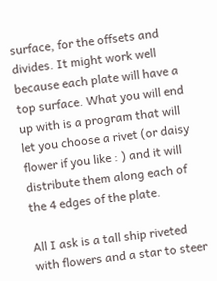surface, for the offsets and divides. It might work well because each plate will have a top surface. What you will end up with is a program that will let you choose a rivet (or daisy flower if you like : ) and it will distribute them along each of the 4 edges of the plate.

All I ask is a tall ship riveted with flowers and a star to steer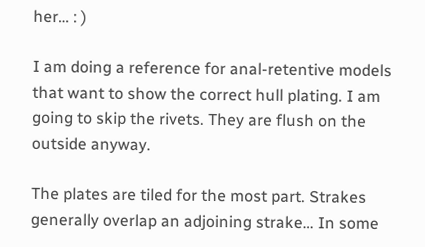her… : )

I am doing a reference for anal-retentive models that want to show the correct hull plating. I am going to skip the rivets. They are flush on the outside anyway.

The plates are tiled for the most part. Strakes generally overlap an adjoining strake… In some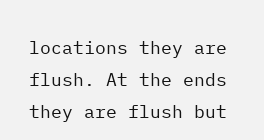locations they are flush. At the ends they are flush but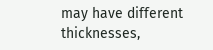may have different thicknesses,